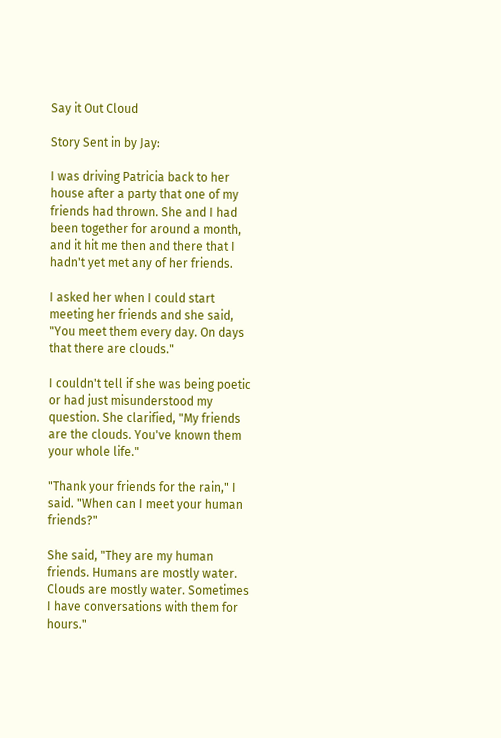Say it Out Cloud

Story Sent in by Jay:

I was driving Patricia back to her house after a party that one of my friends had thrown. She and I had been together for around a month, and it hit me then and there that I hadn't yet met any of her friends.

I asked her when I could start meeting her friends and she said, "You meet them every day. On days that there are clouds."

I couldn't tell if she was being poetic or had just misunderstood my question. She clarified, "My friends are the clouds. You've known them your whole life."

"Thank your friends for the rain," I said. "When can I meet your human friends?"

She said, "They are my human friends. Humans are mostly water. Clouds are mostly water. Sometimes I have conversations with them for hours."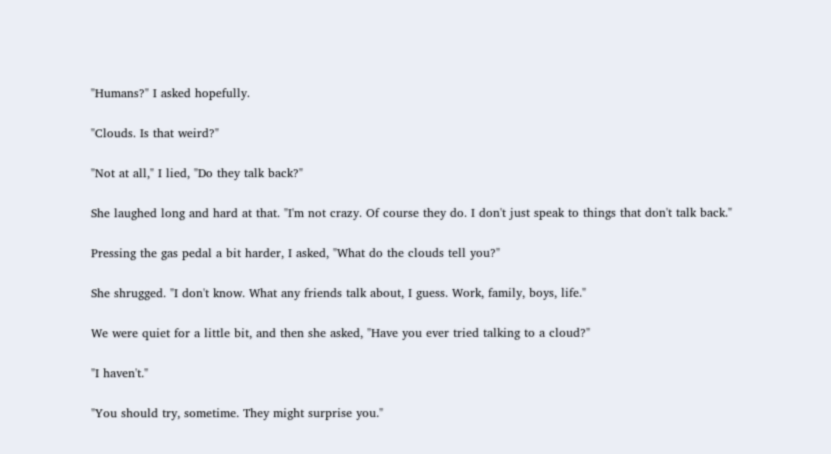"Humans?" I asked hopefully.

"Clouds. Is that weird?"

"Not at all," I lied, "Do they talk back?"

She laughed long and hard at that. "I'm not crazy. Of course they do. I don't just speak to things that don't talk back."

Pressing the gas pedal a bit harder, I asked, "What do the clouds tell you?"

She shrugged. "I don't know. What any friends talk about, I guess. Work, family, boys, life."

We were quiet for a little bit, and then she asked, "Have you ever tried talking to a cloud?"

"I haven't."

"You should try, sometime. They might surprise you."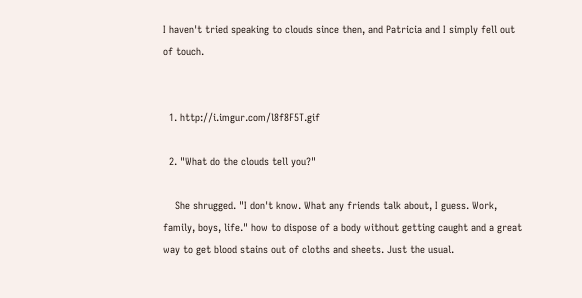I haven't tried speaking to clouds since then, and Patricia and I simply fell out of touch.


  1. http://i.imgur.com/l8f8F5T.gif

  2. "What do the clouds tell you?"

    She shrugged. "I don't know. What any friends talk about, I guess. Work, family, boys, life." how to dispose of a body without getting caught and a great way to get blood stains out of cloths and sheets. Just the usual.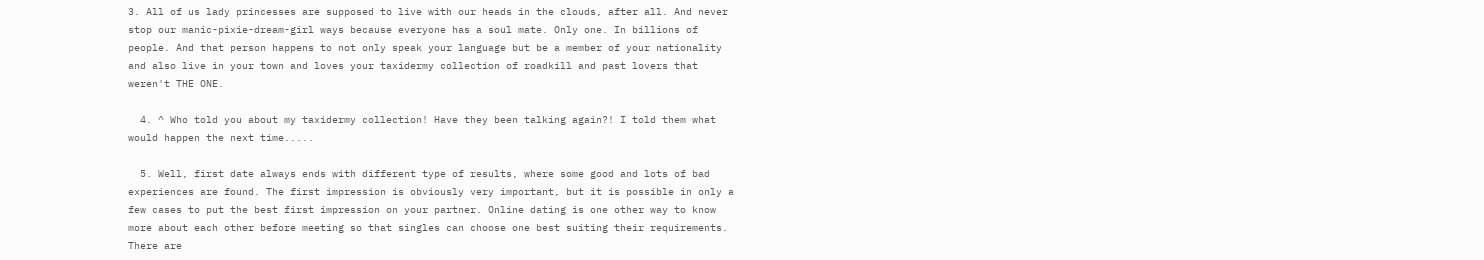3. All of us lady princesses are supposed to live with our heads in the clouds, after all. And never stop our manic-pixie-dream-girl ways because everyone has a soul mate. Only one. In billions of people. And that person happens to not only speak your language but be a member of your nationality and also live in your town and loves your taxidermy collection of roadkill and past lovers that weren't THE ONE.

  4. ^ Who told you about my taxidermy collection! Have they been talking again?! I told them what would happen the next time.....

  5. Well, first date always ends with different type of results, where some good and lots of bad experiences are found. The first impression is obviously very important, but it is possible in only a few cases to put the best first impression on your partner. Online dating is one other way to know more about each other before meeting so that singles can choose one best suiting their requirements. There are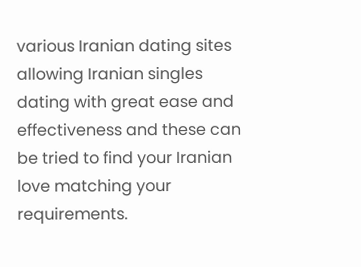various Iranian dating sites allowing Iranian singles dating with great ease and effectiveness and these can be tried to find your Iranian love matching your requirements.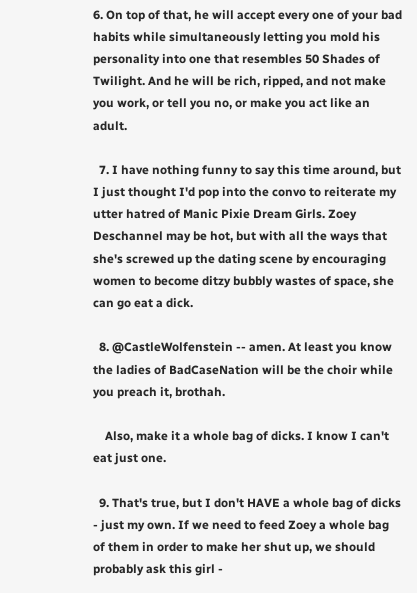6. On top of that, he will accept every one of your bad habits while simultaneously letting you mold his personality into one that resembles 50 Shades of Twilight. And he will be rich, ripped, and not make you work, or tell you no, or make you act like an adult.

  7. I have nothing funny to say this time around, but I just thought I'd pop into the convo to reiterate my utter hatred of Manic Pixie Dream Girls. Zoey Deschannel may be hot, but with all the ways that she's screwed up the dating scene by encouraging women to become ditzy bubbly wastes of space, she can go eat a dick.

  8. @CastleWolfenstein -- amen. At least you know the ladies of BadCaseNation will be the choir while you preach it, brothah.

    Also, make it a whole bag of dicks. I know I can't eat just one.

  9. That's true, but I don't HAVE a whole bag of dicks - just my own. If we need to feed Zoey a whole bag of them in order to make her shut up, we should probably ask this girl -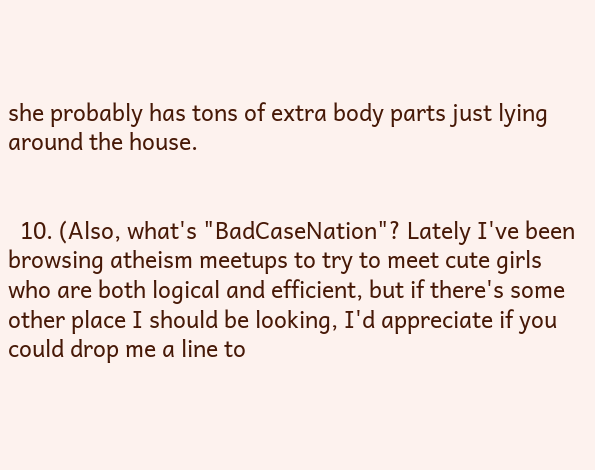she probably has tons of extra body parts just lying around the house.


  10. (Also, what's "BadCaseNation"? Lately I've been browsing atheism meetups to try to meet cute girls who are both logical and efficient, but if there's some other place I should be looking, I'd appreciate if you could drop me a line to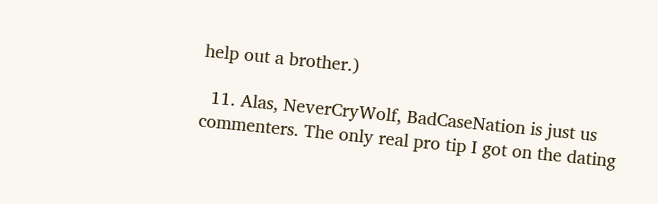help out a brother.)

  11. Alas, NeverCryWolf, BadCaseNation is just us commenters. The only real pro tip I got on the dating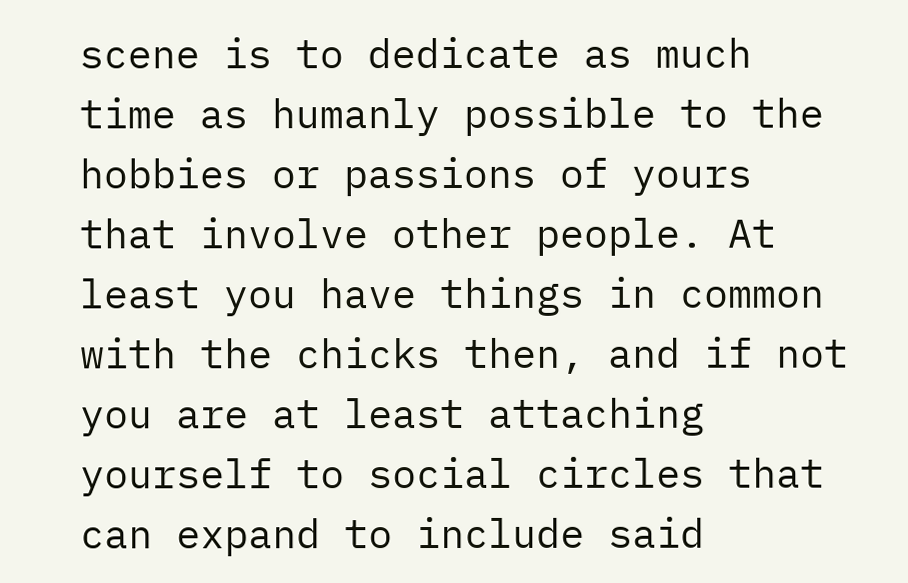scene is to dedicate as much time as humanly possible to the hobbies or passions of yours that involve other people. At least you have things in common with the chicks then, and if not you are at least attaching yourself to social circles that can expand to include said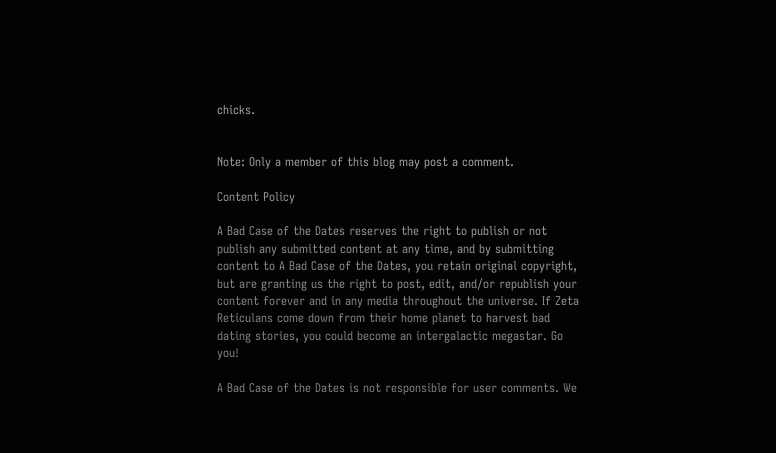chicks.


Note: Only a member of this blog may post a comment.

Content Policy

A Bad Case of the Dates reserves the right to publish or not publish any submitted content at any time, and by submitting content to A Bad Case of the Dates, you retain original copyright, but are granting us the right to post, edit, and/or republish your content forever and in any media throughout the universe. If Zeta Reticulans come down from their home planet to harvest bad dating stories, you could become an intergalactic megastar. Go you!

A Bad Case of the Dates is not responsible for user comments. We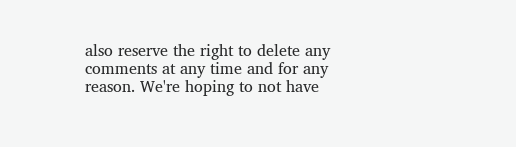also reserve the right to delete any comments at any time and for any reason. We're hoping to not have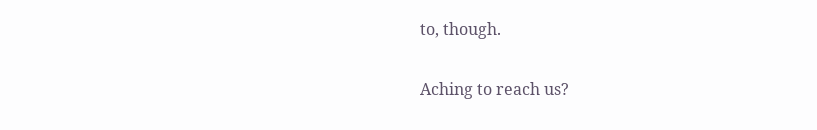to, though.

Aching to reach us?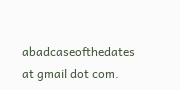abadcaseofthedates at gmail dot com.